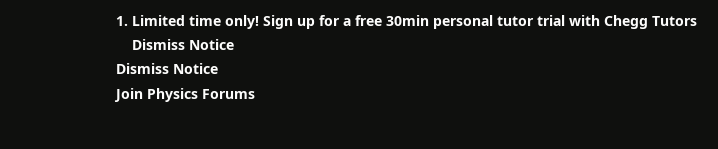1. Limited time only! Sign up for a free 30min personal tutor trial with Chegg Tutors
    Dismiss Notice
Dismiss Notice
Join Physics Forums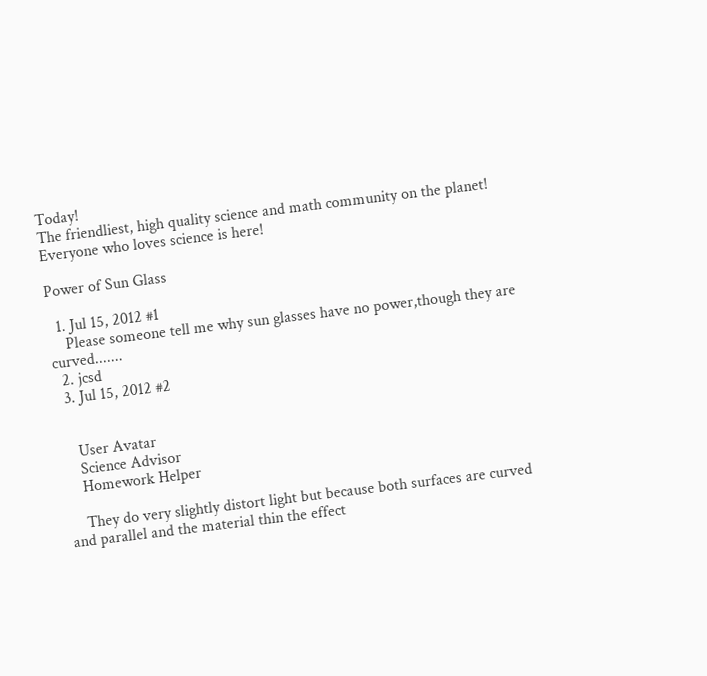Today!
The friendliest, high quality science and math community on the planet! Everyone who loves science is here!

Power of Sun Glass

  1. Jul 15, 2012 #1
    Please someone tell me why sun glasses have no power,though they are curved.......
  2. jcsd
  3. Jul 15, 2012 #2


    User Avatar
    Science Advisor
    Homework Helper

    They do very slightly distort light but because both surfaces are curved and parallel and the material thin the effect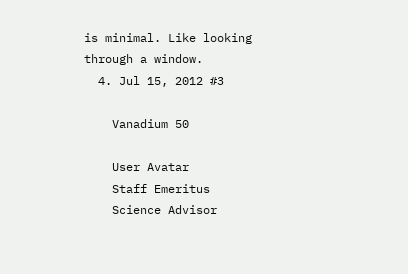is minimal. Like looking through a window.
  4. Jul 15, 2012 #3

    Vanadium 50

    User Avatar
    Staff Emeritus
    Science Advisor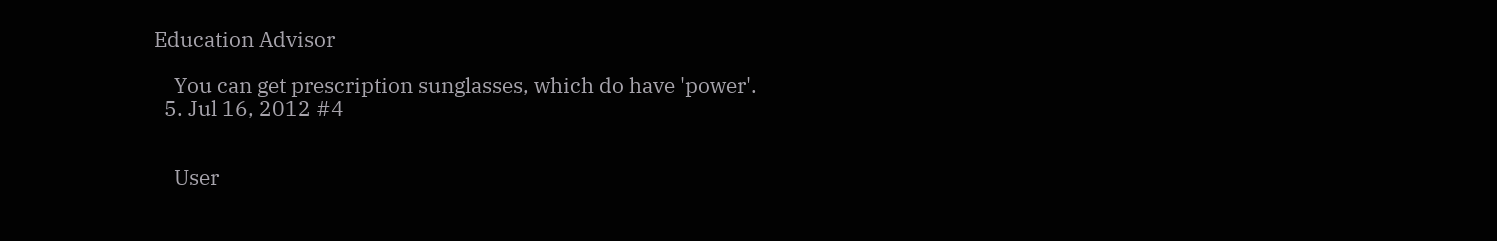Education Advisor

    You can get prescription sunglasses, which do have 'power'.
  5. Jul 16, 2012 #4


    User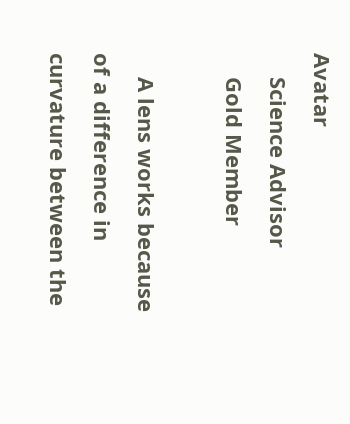Avatar
    Science Advisor
    Gold Member

    A lens works because of a difference in curvature between the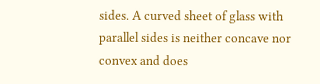sides. A curved sheet of glass with parallel sides is neither concave nor convex and does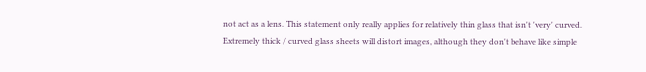not act as a lens. This statement only really applies for relatively thin glass that isn't 'very' curved. Extremely thick / curved glass sheets will distort images, although they don't behave like simple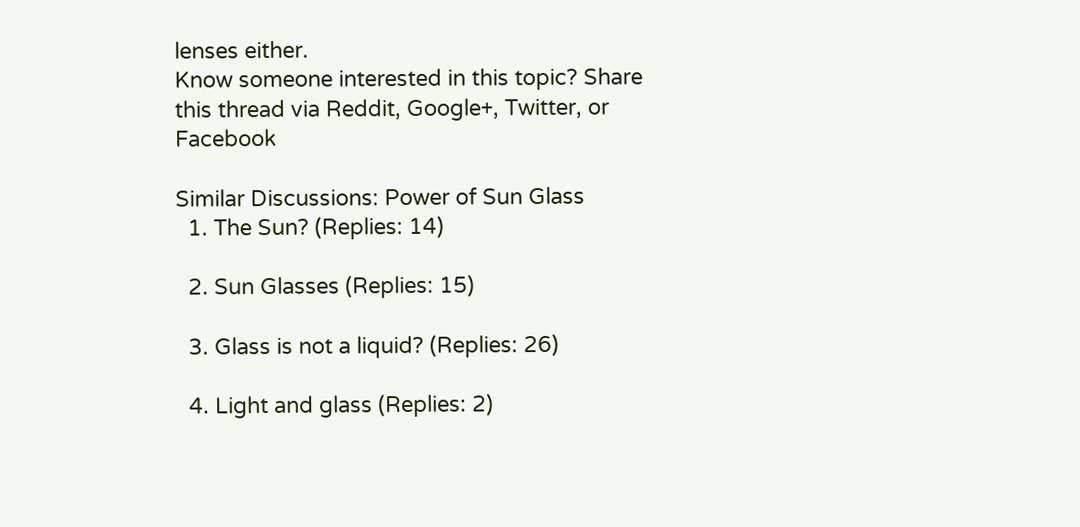lenses either.
Know someone interested in this topic? Share this thread via Reddit, Google+, Twitter, or Facebook

Similar Discussions: Power of Sun Glass
  1. The Sun? (Replies: 14)

  2. Sun Glasses (Replies: 15)

  3. Glass is not a liquid? (Replies: 26)

  4. Light and glass (Replies: 2)